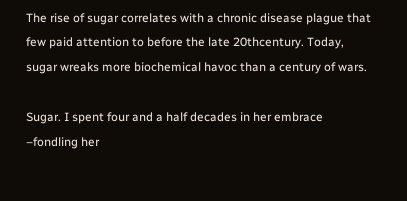The rise of sugar correlates with a chronic disease plague that few paid attention to before the late 20thcentury. Today, sugar wreaks more biochemical havoc than a century of wars.

Sugar. I spent four and a half decades in her embrace –fondling her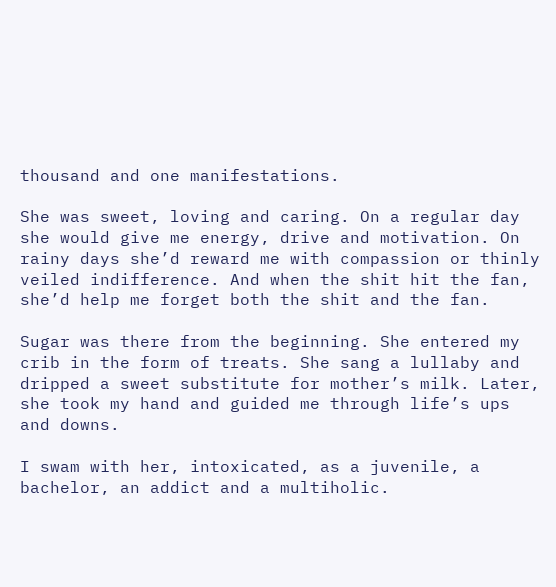thousand and one manifestations.

She was sweet, loving and caring. On a regular day she would give me energy, drive and motivation. On rainy days she’d reward me with compassion or thinly veiled indifference. And when the shit hit the fan, she’d help me forget both the shit and the fan.

Sugar was there from the beginning. She entered my crib in the form of treats. She sang a lullaby and dripped a sweet substitute for mother’s milk. Later, she took my hand and guided me through life’s ups and downs.

I swam with her, intoxicated, as a juvenile, a bachelor, an addict and a multiholic.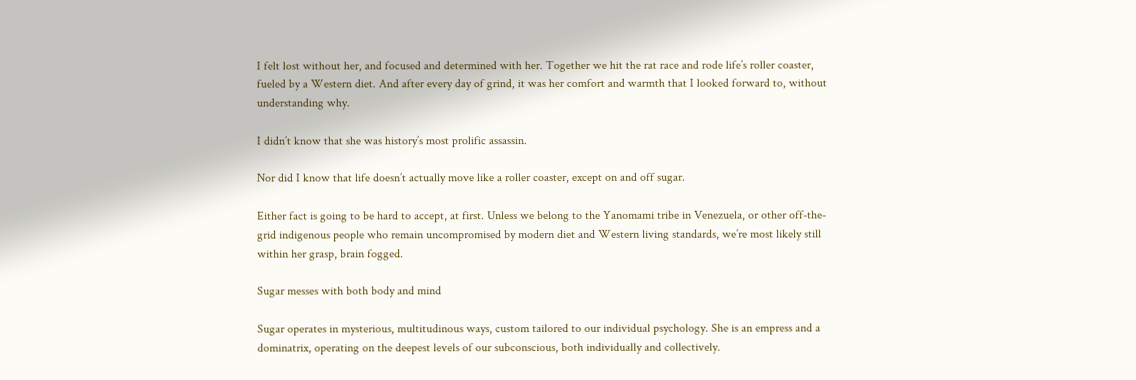I felt lost without her, and focused and determined with her. Together we hit the rat race and rode life’s roller coaster, fueled by a Western diet. And after every day of grind, it was her comfort and warmth that I looked forward to, without understanding why.

I didn’t know that she was history’s most prolific assassin.

Nor did I know that life doesn’t actually move like a roller coaster, except on and off sugar.

Either fact is going to be hard to accept, at first. Unless we belong to the Yanomami tribe in Venezuela, or other off-the-grid indigenous people who remain uncompromised by modern diet and Western living standards, we’re most likely still within her grasp, brain fogged.

Sugar messes with both body and mind

Sugar operates in mysterious, multitudinous ways, custom tailored to our individual psychology. She is an empress and a dominatrix, operating on the deepest levels of our subconscious, both individually and collectively.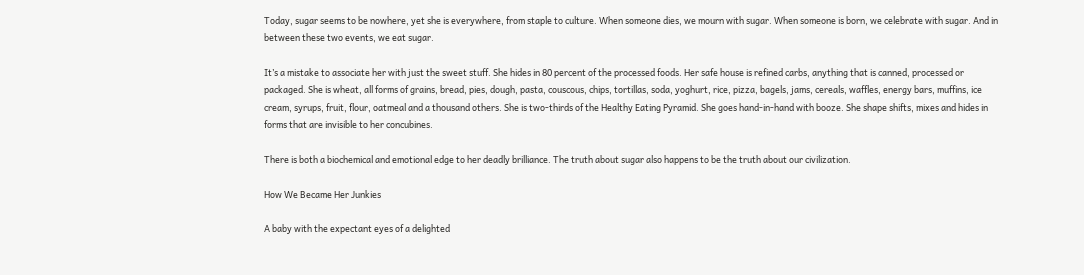Today, sugar seems to be nowhere, yet she is everywhere, from staple to culture. When someone dies, we mourn with sugar. When someone is born, we celebrate with sugar. And in between these two events, we eat sugar.

It’s a mistake to associate her with just the sweet stuff. She hides in 80 percent of the processed foods. Her safe house is refined carbs, anything that is canned, processed or packaged. She is wheat, all forms of grains, bread, pies, dough, pasta, couscous, chips, tortillas, soda, yoghurt, rice, pizza, bagels, jams, cereals, waffles, energy bars, muffins, ice cream, syrups, fruit, flour, oatmeal and a thousand others. She is two-thirds of the Healthy Eating Pyramid. She goes hand-in-hand with booze. She shape shifts, mixes and hides in forms that are invisible to her concubines.

There is both a biochemical and emotional edge to her deadly brilliance. The truth about sugar also happens to be the truth about our civilization.

How We Became Her Junkies

A baby with the expectant eyes of a delighted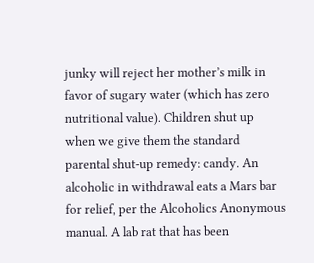junky will reject her mother’s milk in favor of sugary water (which has zero nutritional value). Children shut up when we give them the standard parental shut-up remedy: candy. An alcoholic in withdrawal eats a Mars bar for relief, per the Alcoholics Anonymous manual. A lab rat that has been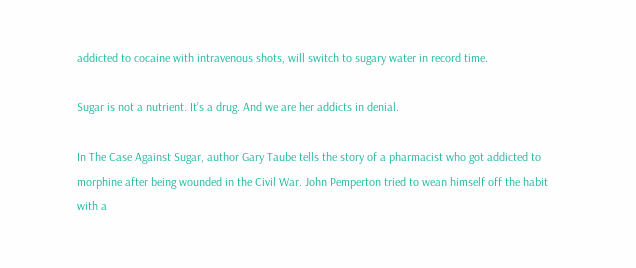addicted to cocaine with intravenous shots, will switch to sugary water in record time.

Sugar is not a nutrient. It’s a drug. And we are her addicts in denial.

In The Case Against Sugar, author Gary Taube tells the story of a pharmacist who got addicted to morphine after being wounded in the Civil War. John Pemperton tried to wean himself off the habit with a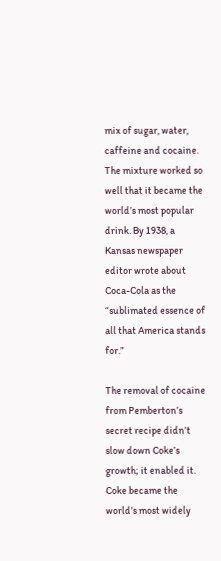mix of sugar, water, caffeine and cocaine. The mixture worked so well that it became the world’s most popular drink. By 1938, a Kansas newspaper editor wrote about Coca-Cola as the “sublimated essence of all that America stands for.”

The removal of cocaine from Pemberton’s secret recipe didn’t slow down Coke’s growth; it enabled it. Coke became the world’s most widely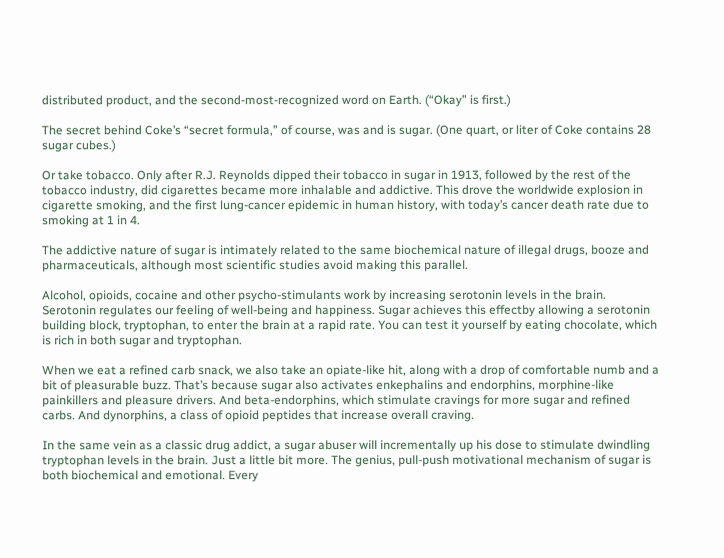distributed product, and the second-most-recognized word on Earth. (“Okay” is first.)

The secret behind Coke’s “secret formula,” of course, was and is sugar. (One quart, or liter of Coke contains 28 sugar cubes.)

Or take tobacco. Only after R.J. Reynolds dipped their tobacco in sugar in 1913, followed by the rest of the tobacco industry, did cigarettes became more inhalable and addictive. This drove the worldwide explosion in cigarette smoking, and the first lung-cancer epidemic in human history, with today’s cancer death rate due to smoking at 1 in 4.

The addictive nature of sugar is intimately related to the same biochemical nature of illegal drugs, booze and pharmaceuticals, although most scientific studies avoid making this parallel.

Alcohol, opioids, cocaine and other psycho-stimulants work by increasing serotonin levels in the brain. Serotonin regulates our feeling of well-being and happiness. Sugar achieves this effectby allowing a serotonin building block, tryptophan, to enter the brain at a rapid rate. You can test it yourself by eating chocolate, which is rich in both sugar and tryptophan.

When we eat a refined carb snack, we also take an opiate-like hit, along with a drop of comfortable numb and a bit of pleasurable buzz. That’s because sugar also activates enkephalins and endorphins, morphine-like painkillers and pleasure drivers. And beta-endorphins, which stimulate cravings for more sugar and refined carbs. And dynorphins, a class of opioid peptides that increase overall craving.

In the same vein as a classic drug addict, a sugar abuser will incrementally up his dose to stimulate dwindling tryptophan levels in the brain. Just a little bit more. The genius, pull-push motivational mechanism of sugar is both biochemical and emotional. Every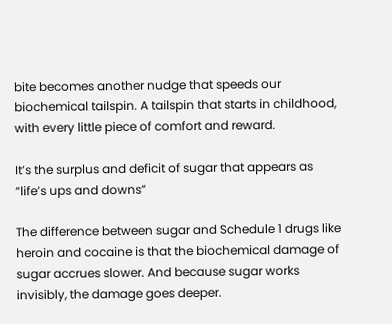bite becomes another nudge that speeds our biochemical tailspin. A tailspin that starts in childhood, with every little piece of comfort and reward.

It’s the surplus and deficit of sugar that appears as “life’s ups and downs”

The difference between sugar and Schedule 1 drugs like heroin and cocaine is that the biochemical damage of sugar accrues slower. And because sugar works invisibly, the damage goes deeper.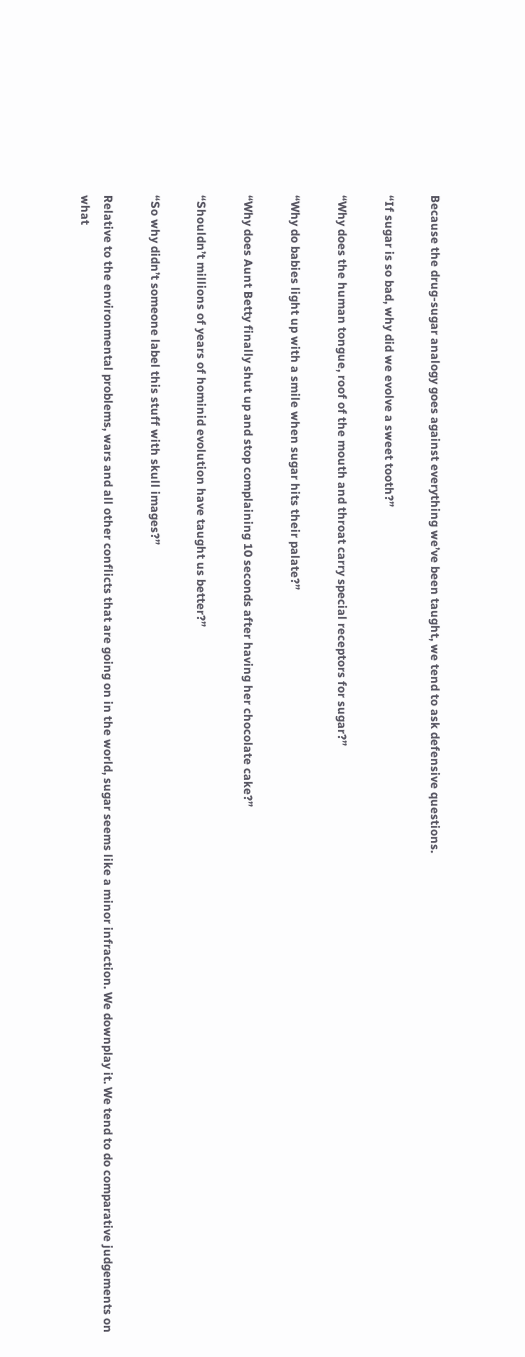Because the drug-sugar analogy goes against everything we’ve been taught, we tend to ask defensive questions.

“If sugar is so bad, why did we evolve a sweet tooth?”

“Why does the human tongue, roof of the mouth and throat carry special receptors for sugar?”

“Why do babies light up with a smile when sugar hits their palate?”

“Why does Aunt Betty finally shut up and stop complaining 10 seconds after having her chocolate cake?”

“Shouldn’t millions of years of hominid evolution have taught us better?”

“So why didn’t someone label this stuff with skull images?”

Relative to the environmental problems, wars and all other conflicts that are going on in the world, sugar seems like a minor infraction. We downplay it. We tend to do comparative judgements on what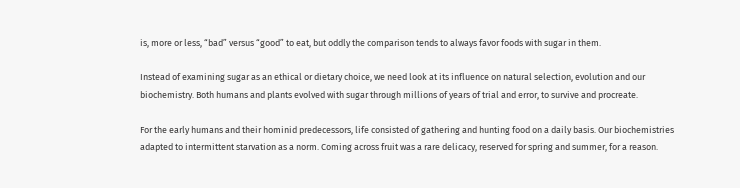is, more or less, “bad” versus “good” to eat, but oddly the comparison tends to always favor foods with sugar in them.

Instead of examining sugar as an ethical or dietary choice, we need look at its influence on natural selection, evolution and our biochemistry. Both humans and plants evolved with sugar through millions of years of trial and error, to survive and procreate.

For the early humans and their hominid predecessors, life consisted of gathering and hunting food on a daily basis. Our biochemistries adapted to intermittent starvation as a norm. Coming across fruit was a rare delicacy, reserved for spring and summer, for a reason.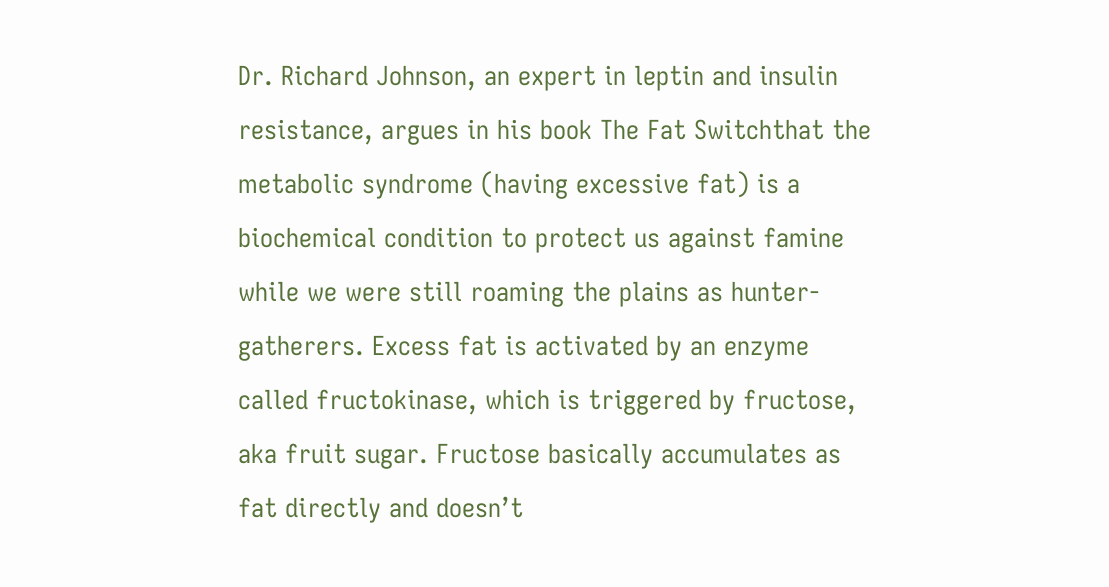Dr. Richard Johnson, an expert in leptin and insulin resistance, argues in his book The Fat Switchthat the metabolic syndrome (having excessive fat) is a biochemical condition to protect us against famine while we were still roaming the plains as hunter-gatherers. Excess fat is activated by an enzyme called fructokinase, which is triggered by fructose, aka fruit sugar. Fructose basically accumulates as fat directly and doesn’t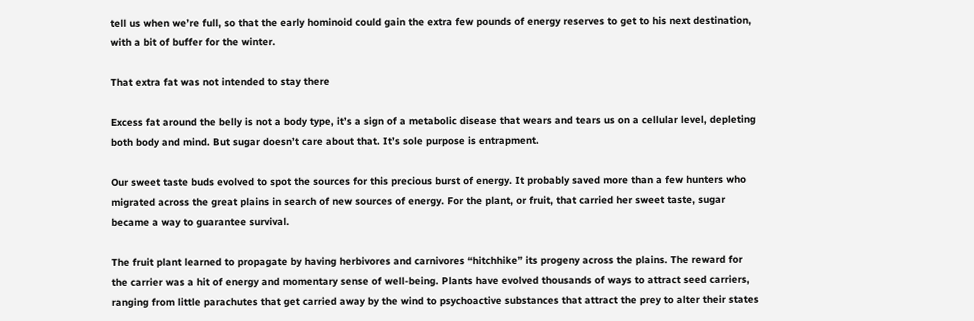tell us when we’re full, so that the early hominoid could gain the extra few pounds of energy reserves to get to his next destination, with a bit of buffer for the winter.

That extra fat was not intended to stay there

Excess fat around the belly is not a body type, it’s a sign of a metabolic disease that wears and tears us on a cellular level, depleting both body and mind. But sugar doesn’t care about that. It’s sole purpose is entrapment.

Our sweet taste buds evolved to spot the sources for this precious burst of energy. It probably saved more than a few hunters who migrated across the great plains in search of new sources of energy. For the plant, or fruit, that carried her sweet taste, sugar became a way to guarantee survival.

The fruit plant learned to propagate by having herbivores and carnivores “hitchhike” its progeny across the plains. The reward for the carrier was a hit of energy and momentary sense of well-being. Plants have evolved thousands of ways to attract seed carriers, ranging from little parachutes that get carried away by the wind to psychoactive substances that attract the prey to alter their states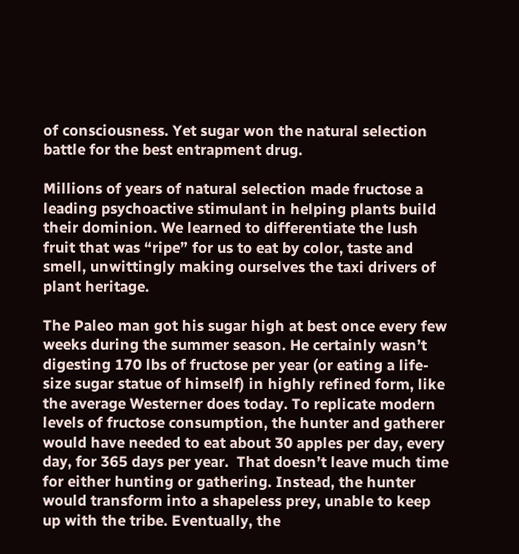of consciousness. Yet sugar won the natural selection battle for the best entrapment drug.

Millions of years of natural selection made fructose a leading psychoactive stimulant in helping plants build their dominion. We learned to differentiate the lush fruit that was “ripe” for us to eat by color, taste and smell, unwittingly making ourselves the taxi drivers of plant heritage.

The Paleo man got his sugar high at best once every few weeks during the summer season. He certainly wasn’t digesting 170 lbs of fructose per year (or eating a life-size sugar statue of himself) in highly refined form, like the average Westerner does today. To replicate modern levels of fructose consumption, the hunter and gatherer would have needed to eat about 30 apples per day, every day, for 365 days per year.  That doesn’t leave much time for either hunting or gathering. Instead, the hunter would transform into a shapeless prey, unable to keep up with the tribe. Eventually, the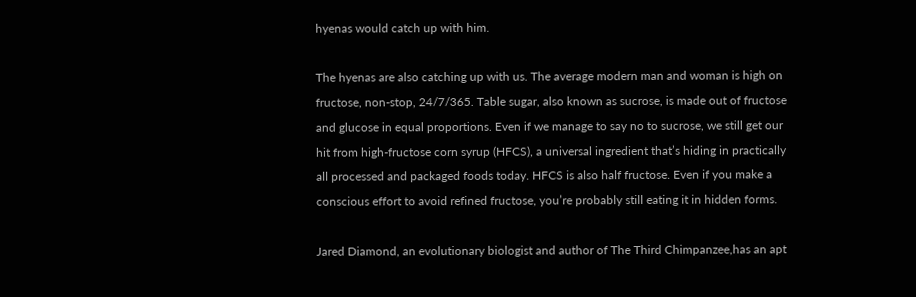hyenas would catch up with him.

The hyenas are also catching up with us. The average modern man and woman is high on fructose, non-stop, 24/7/365. Table sugar, also known as sucrose, is made out of fructose and glucose in equal proportions. Even if we manage to say no to sucrose, we still get our hit from high-fructose corn syrup (HFCS), a universal ingredient that’s hiding in practically all processed and packaged foods today. HFCS is also half fructose. Even if you make a conscious effort to avoid refined fructose, you’re probably still eating it in hidden forms.

Jared Diamond, an evolutionary biologist and author of The Third Chimpanzee,has an apt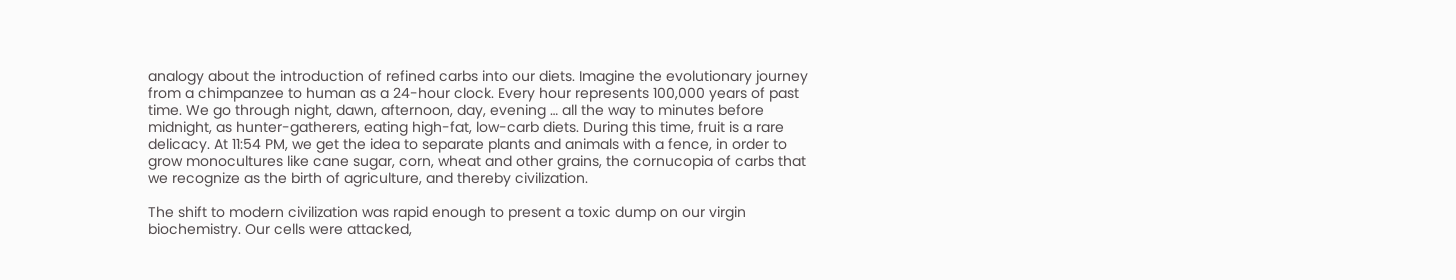analogy about the introduction of refined carbs into our diets. Imagine the evolutionary journey from a chimpanzee to human as a 24-hour clock. Every hour represents 100,000 years of past time. We go through night, dawn, afternoon, day, evening … all the way to minutes before midnight, as hunter-gatherers, eating high-fat, low-carb diets. During this time, fruit is a rare delicacy. At 11:54 PM, we get the idea to separate plants and animals with a fence, in order to grow monocultures like cane sugar, corn, wheat and other grains, the cornucopia of carbs that we recognize as the birth of agriculture, and thereby civilization.

The shift to modern civilization was rapid enough to present a toxic dump on our virgin biochemistry. Our cells were attacked,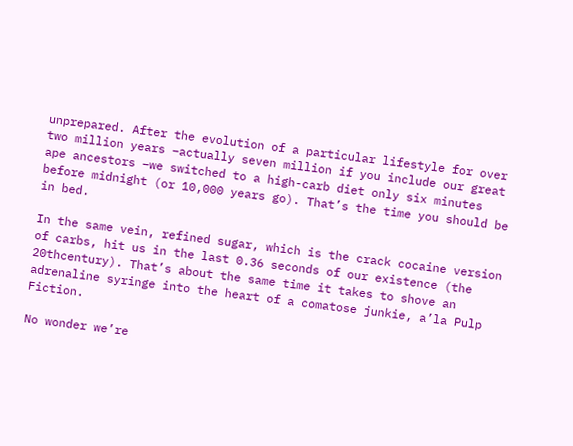unprepared. After the evolution of a particular lifestyle for over two million years –actually seven million if you include our great ape ancestors –we switched to a high-carb diet only six minutes before midnight (or 10,000 years go). That’s the time you should be in bed.

In the same vein, refined sugar, which is the crack cocaine version of carbs, hit us in the last 0.36 seconds of our existence (the 20thcentury). That’s about the same time it takes to shove an adrenaline syringe into the heart of a comatose junkie, a’la Pulp Fiction.

No wonder we’re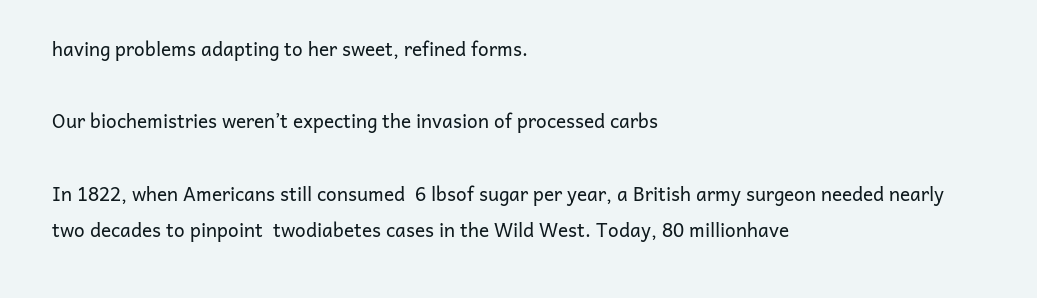having problems adapting to her sweet, refined forms.

Our biochemistries weren’t expecting the invasion of processed carbs

In 1822, when Americans still consumed  6 lbsof sugar per year, a British army surgeon needed nearly two decades to pinpoint  twodiabetes cases in the Wild West. Today, 80 millionhave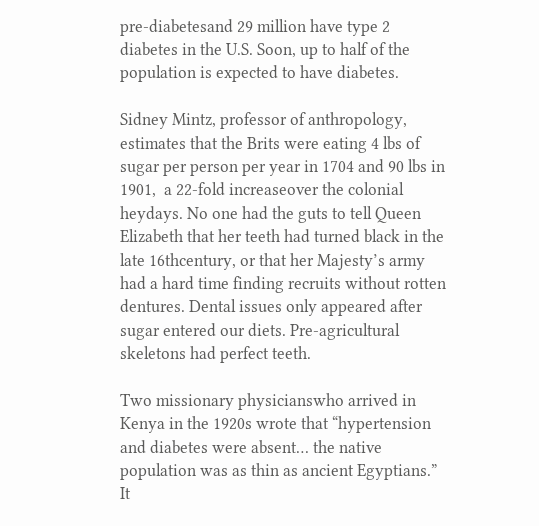pre-diabetesand 29 million have type 2 diabetes in the U.S. Soon, up to half of the population is expected to have diabetes.

Sidney Mintz, professor of anthropology, estimates that the Brits were eating 4 lbs of sugar per person per year in 1704 and 90 lbs in 1901,  a 22-fold increaseover the colonial heydays. No one had the guts to tell Queen Elizabeth that her teeth had turned black in the late 16thcentury, or that her Majesty’s army had a hard time finding recruits without rotten dentures. Dental issues only appeared after sugar entered our diets. Pre-agricultural skeletons had perfect teeth.

Two missionary physicianswho arrived in Kenya in the 1920s wrote that “hypertension and diabetes were absent… the native population was as thin as ancient Egyptians.” It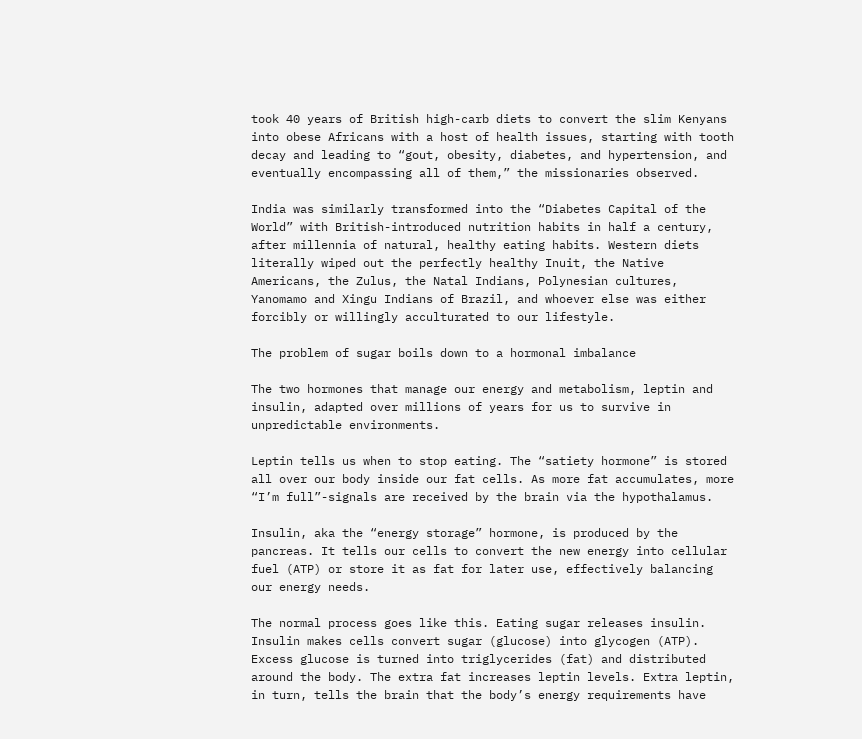took 40 years of British high-carb diets to convert the slim Kenyans into obese Africans with a host of health issues, starting with tooth decay and leading to “gout, obesity, diabetes, and hypertension, and eventually encompassing all of them,” the missionaries observed.

India was similarly transformed into the “Diabetes Capital of the World” with British-introduced nutrition habits in half a century, after millennia of natural, healthy eating habits. Western diets literally wiped out the perfectly healthy Inuit, the Native Americans, the Zulus, the Natal Indians, Polynesian cultures, Yanomamo and Xingu Indians of Brazil, and whoever else was either forcibly or willingly acculturated to our lifestyle.

The problem of sugar boils down to a hormonal imbalance

The two hormones that manage our energy and metabolism, leptin and insulin, adapted over millions of years for us to survive in unpredictable environments.

Leptin tells us when to stop eating. The “satiety hormone” is stored all over our body inside our fat cells. As more fat accumulates, more “I’m full”-signals are received by the brain via the hypothalamus.

Insulin, aka the “energy storage” hormone, is produced by the pancreas. It tells our cells to convert the new energy into cellular fuel (ATP) or store it as fat for later use, effectively balancing our energy needs.

The normal process goes like this. Eating sugar releases insulin. Insulin makes cells convert sugar (glucose) into glycogen (ATP). Excess glucose is turned into triglycerides (fat) and distributed around the body. The extra fat increases leptin levels. Extra leptin, in turn, tells the brain that the body’s energy requirements have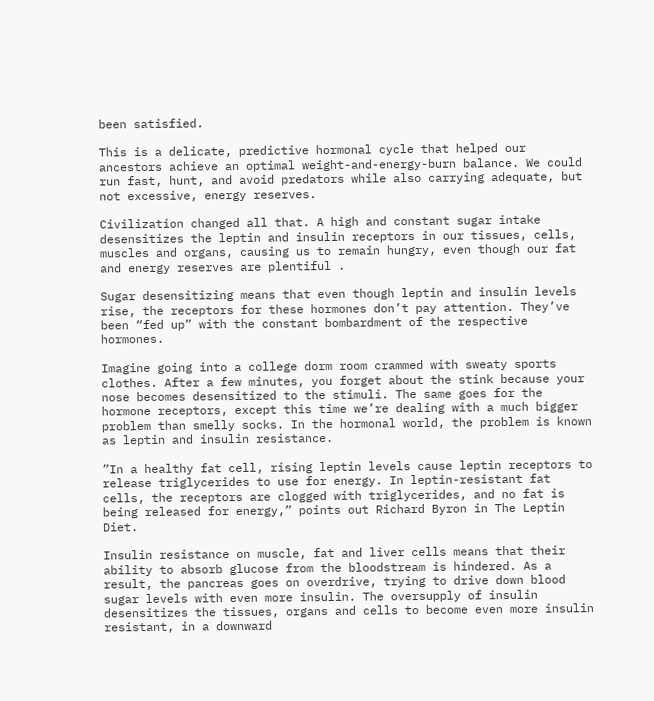been satisfied.

This is a delicate, predictive hormonal cycle that helped our ancestors achieve an optimal weight-and-energy-burn balance. We could run fast, hunt, and avoid predators while also carrying adequate, but not excessive, energy reserves.

Civilization changed all that. A high and constant sugar intake desensitizes the leptin and insulin receptors in our tissues, cells, muscles and organs, causing us to remain hungry, even though our fat and energy reserves are plentiful .

Sugar desensitizing means that even though leptin and insulin levels rise, the receptors for these hormones don’t pay attention. They’ve been “fed up” with the constant bombardment of the respective hormones.

Imagine going into a college dorm room crammed with sweaty sports clothes. After a few minutes, you forget about the stink because your nose becomes desensitized to the stimuli. The same goes for the hormone receptors, except this time we’re dealing with a much bigger problem than smelly socks. In the hormonal world, the problem is known as leptin and insulin resistance.

”In a healthy fat cell, rising leptin levels cause leptin receptors to release triglycerides to use for energy. In leptin-resistant fat cells, the receptors are clogged with triglycerides, and no fat is being released for energy,” points out Richard Byron in The Leptin Diet.

Insulin resistance on muscle, fat and liver cells means that their ability to absorb glucose from the bloodstream is hindered. As a result, the pancreas goes on overdrive, trying to drive down blood sugar levels with even more insulin. The oversupply of insulin desensitizes the tissues, organs and cells to become even more insulin resistant, in a downward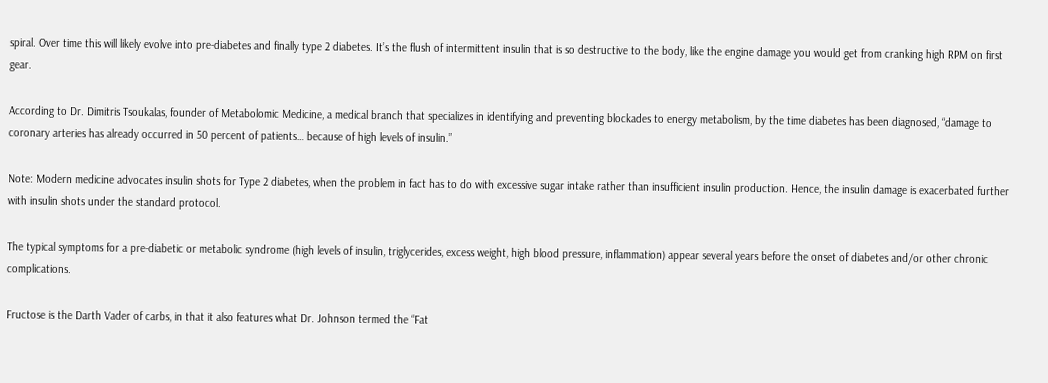spiral. Over time this will likely evolve into pre-diabetes and finally type 2 diabetes. It’s the flush of intermittent insulin that is so destructive to the body, like the engine damage you would get from cranking high RPM on first gear.

According to Dr. Dimitris Tsoukalas, founder of Metabolomic Medicine, a medical branch that specializes in identifying and preventing blockades to energy metabolism, by the time diabetes has been diagnosed, “damage to coronary arteries has already occurred in 50 percent of patients… because of high levels of insulin.”

Note: Modern medicine advocates insulin shots for Type 2 diabetes, when the problem in fact has to do with excessive sugar intake rather than insufficient insulin production. Hence, the insulin damage is exacerbated further with insulin shots under the standard protocol.

The typical symptoms for a pre-diabetic or metabolic syndrome (high levels of insulin, triglycerides, excess weight, high blood pressure, inflammation) appear several years before the onset of diabetes and/or other chronic complications.

Fructose is the Darth Vader of carbs, in that it also features what Dr. Johnson termed the “Fat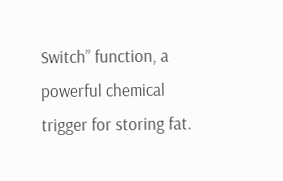Switch” function, a powerful chemical trigger for storing fat.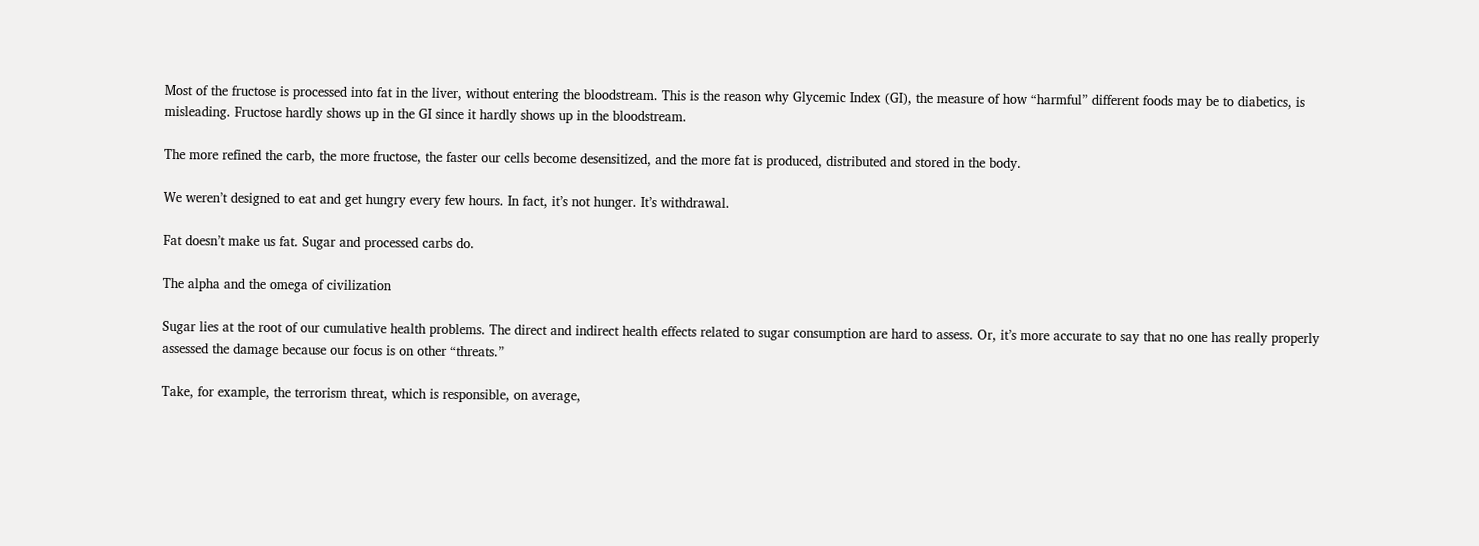Most of the fructose is processed into fat in the liver, without entering the bloodstream. This is the reason why Glycemic Index (GI), the measure of how “harmful” different foods may be to diabetics, is misleading. Fructose hardly shows up in the GI since it hardly shows up in the bloodstream.

The more refined the carb, the more fructose, the faster our cells become desensitized, and the more fat is produced, distributed and stored in the body.

We weren’t designed to eat and get hungry every few hours. In fact, it’s not hunger. It’s withdrawal.

Fat doesn’t make us fat. Sugar and processed carbs do.

The alpha and the omega of civilization

Sugar lies at the root of our cumulative health problems. The direct and indirect health effects related to sugar consumption are hard to assess. Or, it’s more accurate to say that no one has really properly assessed the damage because our focus is on other “threats.”

Take, for example, the terrorism threat, which is responsible, on average,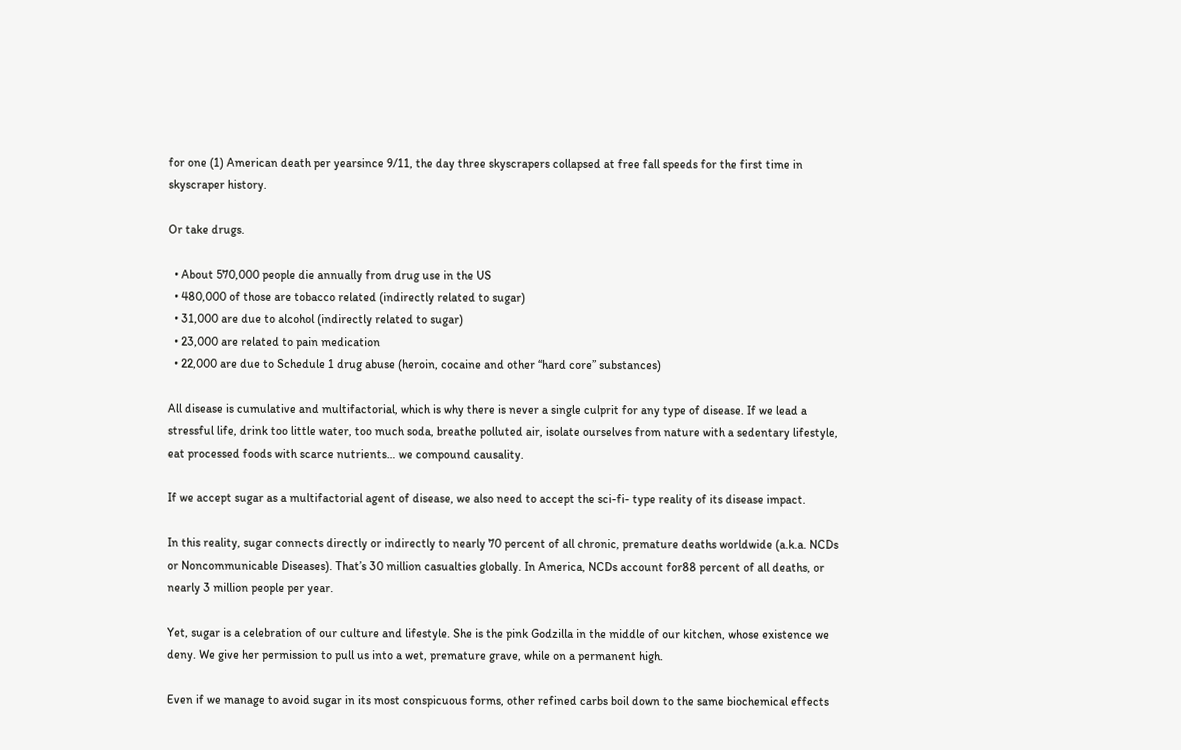for one (1) American death per yearsince 9/11, the day three skyscrapers collapsed at free fall speeds for the first time in skyscraper history.

Or take drugs.

  • About 570,000 people die annually from drug use in the US
  • 480,000 of those are tobacco related (indirectly related to sugar)
  • 31,000 are due to alcohol (indirectly related to sugar)
  • 23,000 are related to pain medication
  • 22,000 are due to Schedule 1 drug abuse (heroin, cocaine and other “hard core” substances)

All disease is cumulative and multifactorial, which is why there is never a single culprit for any type of disease. If we lead a stressful life, drink too little water, too much soda, breathe polluted air, isolate ourselves from nature with a sedentary lifestyle, eat processed foods with scarce nutrients… we compound causality.

If we accept sugar as a multifactorial agent of disease, we also need to accept the sci-fi- type reality of its disease impact.

In this reality, sugar connects directly or indirectly to nearly 70 percent of all chronic, premature deaths worldwide (a.k.a. NCDs or Noncommunicable Diseases). That’s 30 million casualties globally. In America, NCDs account for88 percent of all deaths, or nearly 3 million people per year.

Yet, sugar is a celebration of our culture and lifestyle. She is the pink Godzilla in the middle of our kitchen, whose existence we deny. We give her permission to pull us into a wet, premature grave, while on a permanent high.

Even if we manage to avoid sugar in its most conspicuous forms, other refined carbs boil down to the same biochemical effects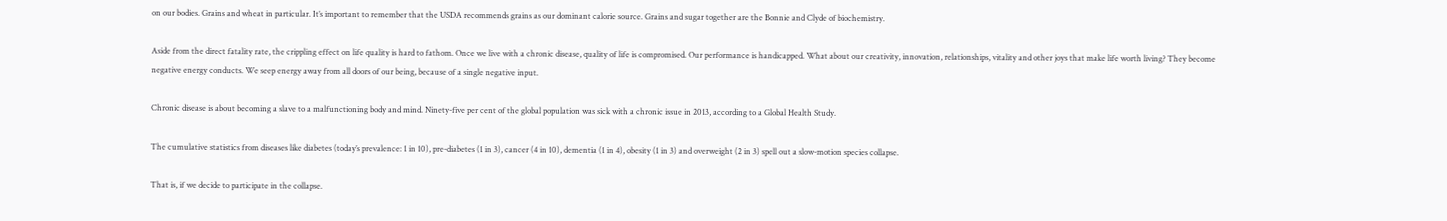on our bodies. Grains and wheat in particular. It’s important to remember that the USDA recommends grains as our dominant calorie source. Grains and sugar together are the Bonnie and Clyde of biochemistry.

Aside from the direct fatality rate, the crippling effect on life quality is hard to fathom. Once we live with a chronic disease, quality of life is compromised. Our performance is handicapped. What about our creativity, innovation, relationships, vitality and other joys that make life worth living? They become negative energy conducts. We seep energy away from all doors of our being, because of a single negative input.

Chronic disease is about becoming a slave to a malfunctioning body and mind. Ninety-five per cent of the global population was sick with a chronic issue in 2013, according to a Global Health Study.

The cumulative statistics from diseases like diabetes (today’s prevalence: 1 in 10), pre-diabetes (1 in 3), cancer (4 in 10), dementia (1 in 4), obesity (1 in 3) and overweight (2 in 3) spell out a slow-motion species collapse.

That is, if we decide to participate in the collapse.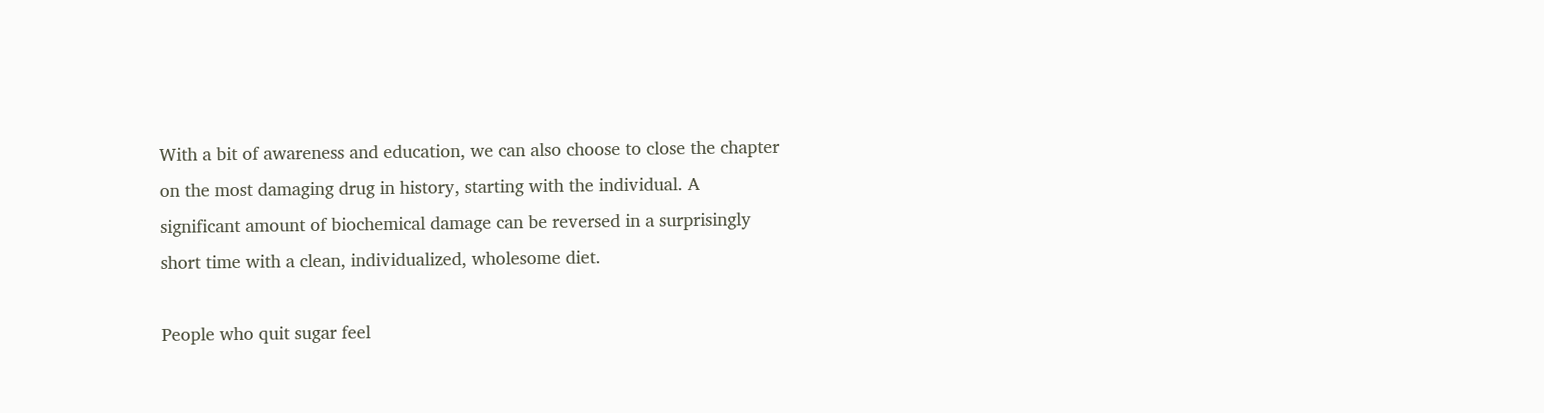With a bit of awareness and education, we can also choose to close the chapter on the most damaging drug in history, starting with the individual. A significant amount of biochemical damage can be reversed in a surprisingly short time with a clean, individualized, wholesome diet.

People who quit sugar feel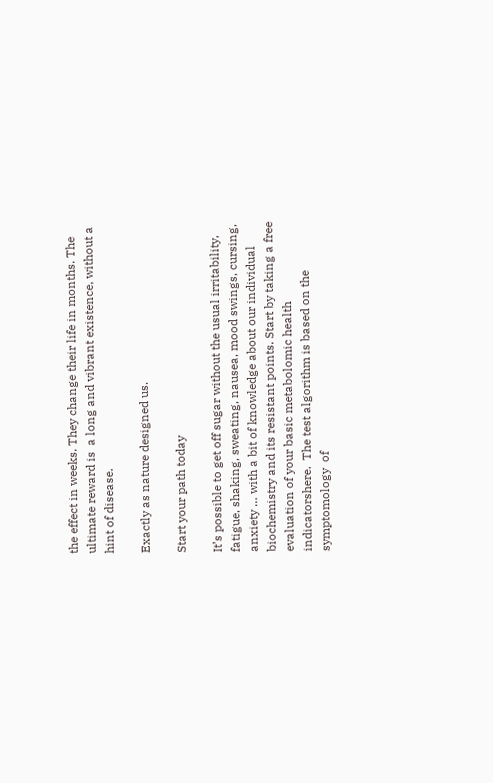the effect in weeks. They change their life in months. The ultimate reward is  a long and vibrant existence, without a hint of disease.

Exactly as nature designed us.

Start your path today

It’s possible to get off sugar without the usual irritability, fatigue, shaking, sweating, nausea, mood swings, cursing, anxiety … with a bit of knowledge about our individual biochemistry and its resistant points. Start by taking a free evaluation of your basic metabolomic health indicatorshere.  The test algorithm is based on the symptomology  of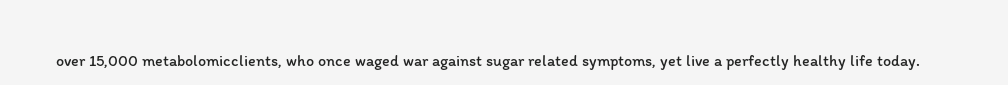over 15,000 metabolomicclients, who once waged war against sugar related symptoms, yet live a perfectly healthy life today.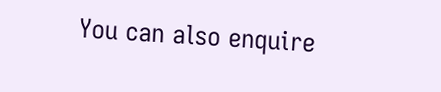You can also enquire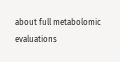about full metabolomic evaluations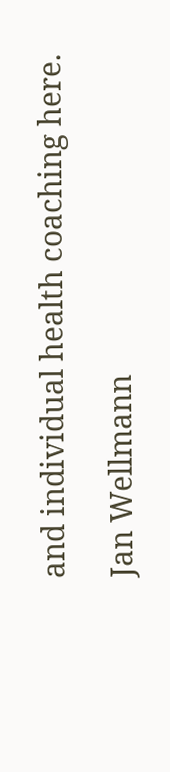and individual health coaching here.

Jan Wellmann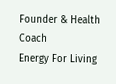Founder & Health Coach
Energy For Living